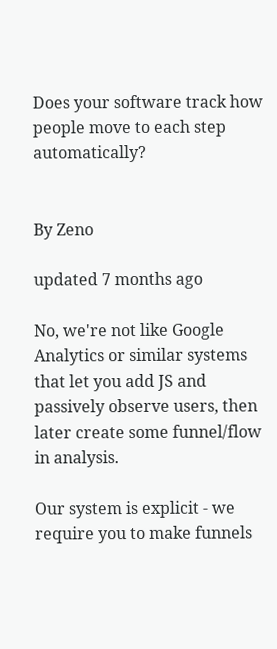Does your software track how people move to each step automatically?


By Zeno

updated 7 months ago

No, we're not like Google Analytics or similar systems that let you add JS and passively observe users, then later create some funnel/flow in analysis.

Our system is explicit - we require you to make funnels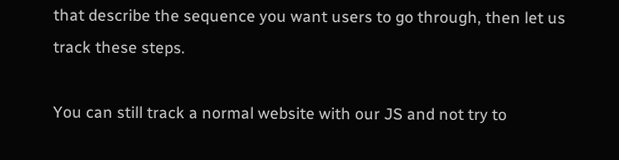that describe the sequence you want users to go through, then let us track these steps.

You can still track a normal website with our JS and not try to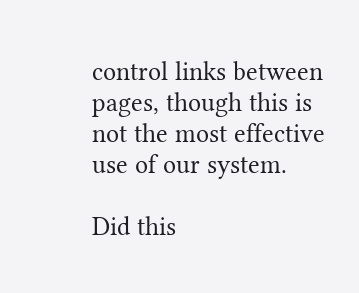control links between pages, though this is not the most effective use of our system.

Did this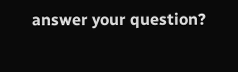answer your question?